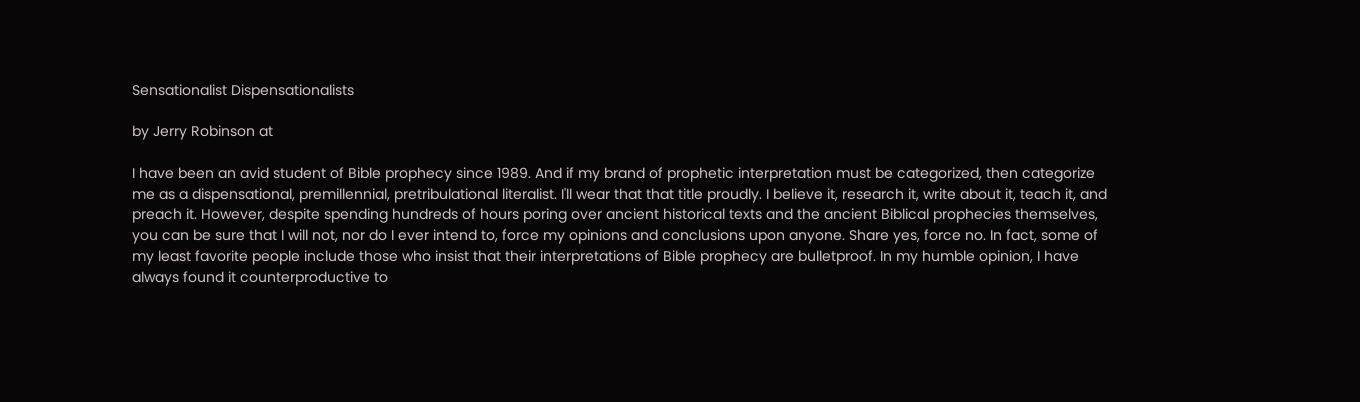Sensationalist Dispensationalists

by Jerry Robinson at

I have been an avid student of Bible prophecy since 1989. And if my brand of prophetic interpretation must be categorized, then categorize me as a dispensational, premillennial, pretribulational literalist. I'll wear that that title proudly. I believe it, research it, write about it, teach it, and preach it. However, despite spending hundreds of hours poring over ancient historical texts and the ancient Biblical prophecies themselves, you can be sure that I will not, nor do I ever intend to, force my opinions and conclusions upon anyone. Share yes, force no. In fact, some of my least favorite people include those who insist that their interpretations of Bible prophecy are bulletproof. In my humble opinion, I have always found it counterproductive to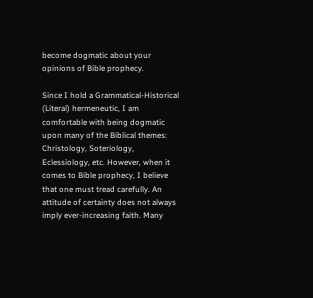become dogmatic about your opinions of Bible prophecy.

Since I hold a Grammatical-Historical (Literal) hermeneutic, I am comfortable with being dogmatic upon many of the Biblical themes: Christology, Soteriology, Eclessiology, etc. However, when it comes to Bible prophecy, I believe that one must tread carefully. An attitude of certainty does not always imply ever-increasing faith. Many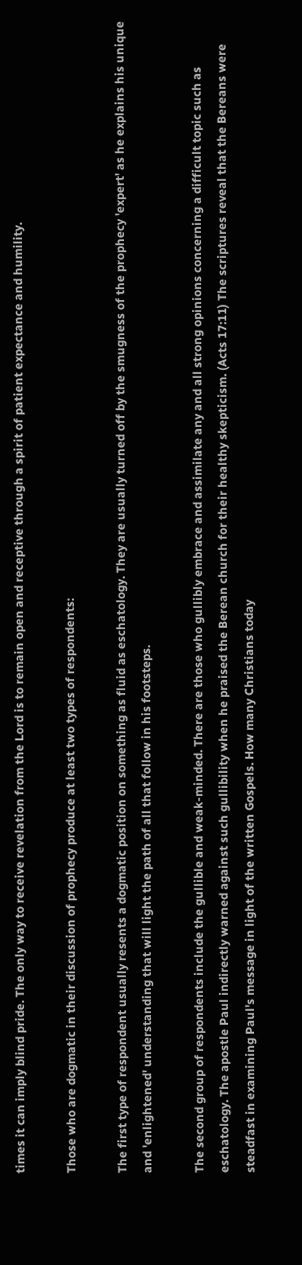times it can imply blind pride. The only way to receive revelation from the Lord is to remain open and receptive through a spirit of patient expectance and humility.

Those who are dogmatic in their discussion of prophecy produce at least two types of respondents:

The first type of respondent usually resents a dogmatic position on something as fluid as eschatology. They are usually turned off by the smugness of the prophecy 'expert' as he explains his unique and 'enlightened' understanding that will light the path of all that follow in his footsteps.

The second group of respondents include the gullible and weak-minded. There are those who gullibly embrace and assimilate any and all strong opinions concerning a difficult topic such as eschatology. The apostle Paul indirectly warned against such gullibility when he praised the Berean church for their healthy skepticism. (Acts 17:11) The scriptures reveal that the Bereans were steadfast in examining Paul's message in light of the written Gospels. How many Christians today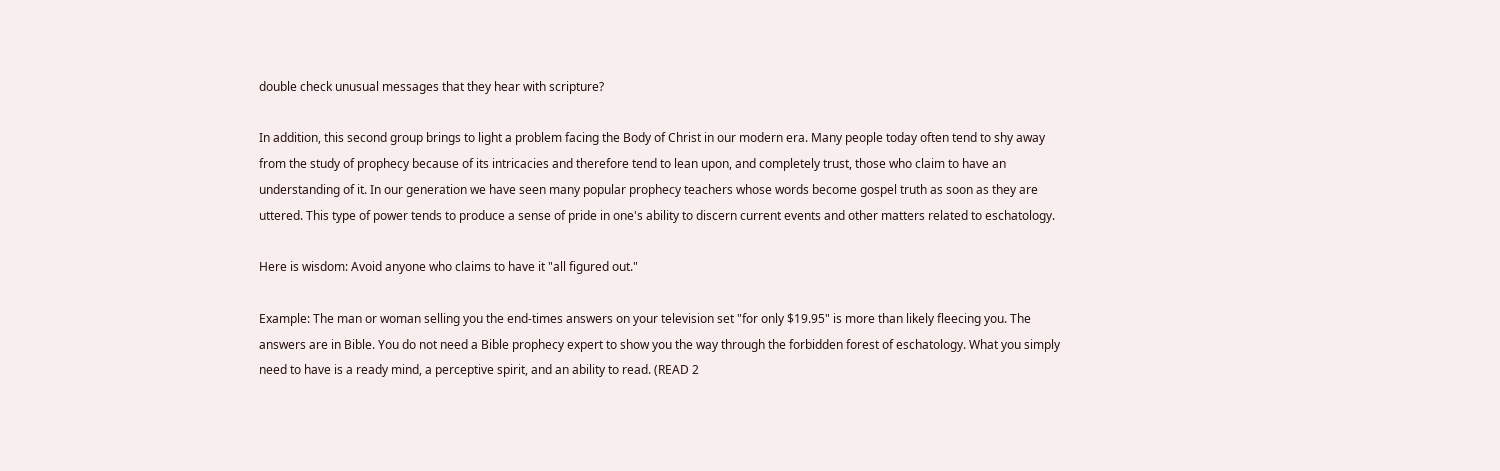double check unusual messages that they hear with scripture?

In addition, this second group brings to light a problem facing the Body of Christ in our modern era. Many people today often tend to shy away from the study of prophecy because of its intricacies and therefore tend to lean upon, and completely trust, those who claim to have an understanding of it. In our generation we have seen many popular prophecy teachers whose words become gospel truth as soon as they are uttered. This type of power tends to produce a sense of pride in one's ability to discern current events and other matters related to eschatology.

Here is wisdom: Avoid anyone who claims to have it "all figured out."

Example: The man or woman selling you the end-times answers on your television set "for only $19.95" is more than likely fleecing you. The answers are in Bible. You do not need a Bible prophecy expert to show you the way through the forbidden forest of eschatology. What you simply need to have is a ready mind, a perceptive spirit, and an ability to read. (READ 2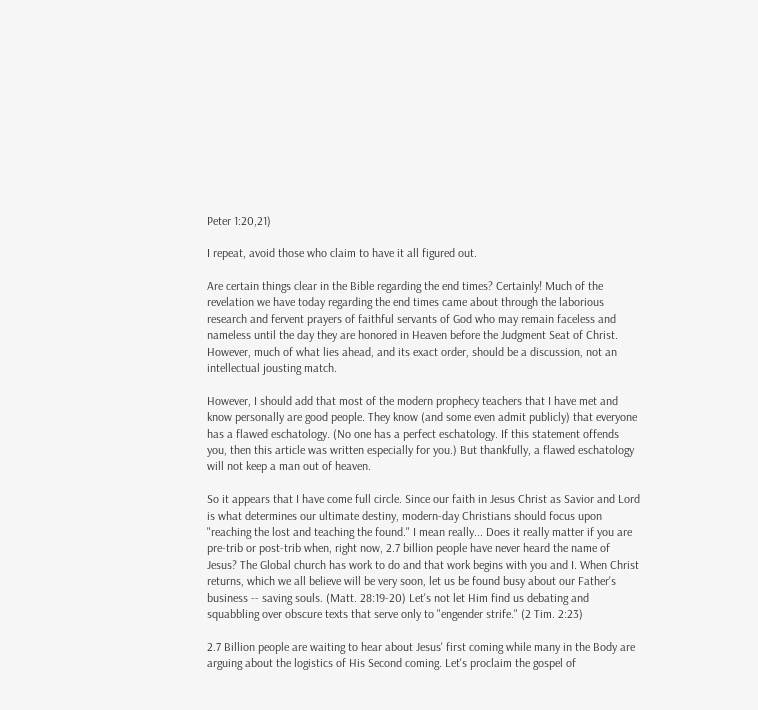Peter 1:20,21)

I repeat, avoid those who claim to have it all figured out.

Are certain things clear in the Bible regarding the end times? Certainly! Much of the revelation we have today regarding the end times came about through the laborious research and fervent prayers of faithful servants of God who may remain faceless and nameless until the day they are honored in Heaven before the Judgment Seat of Christ. However, much of what lies ahead, and its exact order, should be a discussion, not an intellectual jousting match.

However, I should add that most of the modern prophecy teachers that I have met and know personally are good people. They know (and some even admit publicly) that everyone has a flawed eschatology. (No one has a perfect eschatology. If this statement offends you, then this article was written especially for you.) But thankfully, a flawed eschatology will not keep a man out of heaven.

So it appears that I have come full circle. Since our faith in Jesus Christ as Savior and Lord is what determines our ultimate destiny, modern-day Christians should focus upon "reaching the lost and teaching the found." I mean really... Does it really matter if you are pre-trib or post-trib when, right now, 2.7 billion people have never heard the name of Jesus? The Global church has work to do and that work begins with you and I. When Christ returns, which we all believe will be very soon, let us be found busy about our Father's business -- saving souls. (Matt. 28:19-20) Let's not let Him find us debating and squabbling over obscure texts that serve only to "engender strife." (2 Tim. 2:23)

2.7 Billion people are waiting to hear about Jesus' first coming while many in the Body are arguing about the logistics of His Second coming. Let's proclaim the gospel of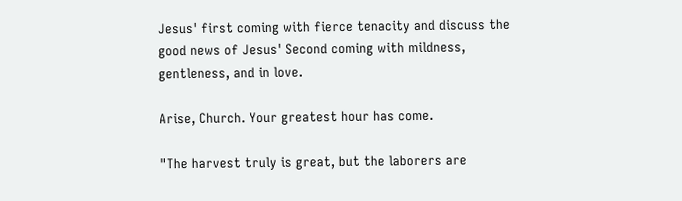Jesus' first coming with fierce tenacity and discuss the good news of Jesus' Second coming with mildness, gentleness, and in love.

Arise, Church. Your greatest hour has come.

"The harvest truly is great, but the laborers are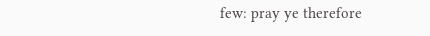few: pray ye therefore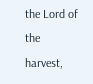the Lord of the harvest,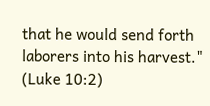that he would send forth laborers into his harvest." (Luke 10:2)